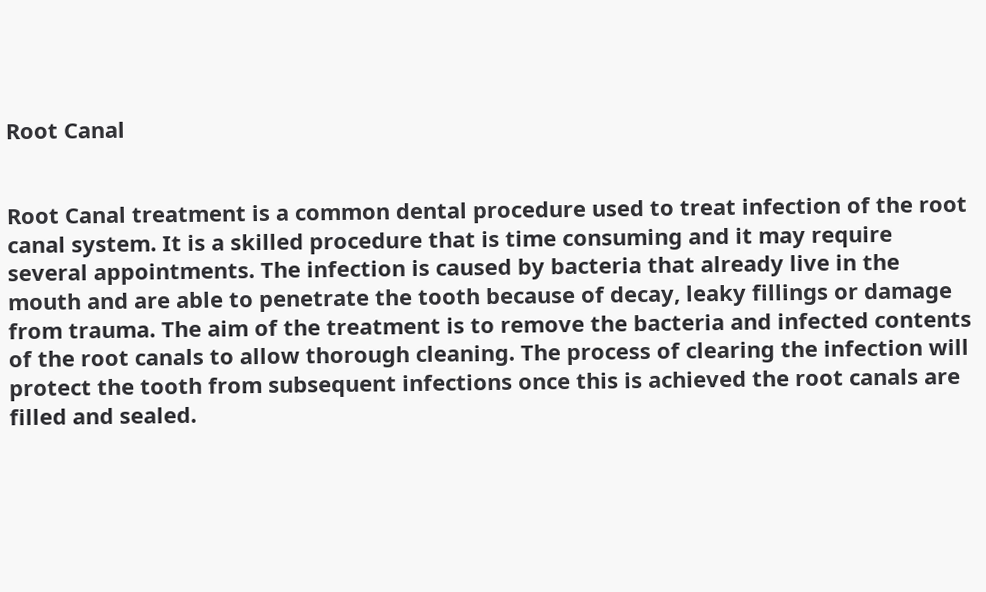Root Canal


Root Canal treatment is a common dental procedure used to treat infection of the root canal system. It is a skilled procedure that is time consuming and it may require several appointments. The infection is caused by bacteria that already live in the mouth and are able to penetrate the tooth because of decay, leaky fillings or damage from trauma. The aim of the treatment is to remove the bacteria and infected contents of the root canals to allow thorough cleaning. The process of clearing the infection will protect the tooth from subsequent infections once this is achieved the root canals are filled and sealed.